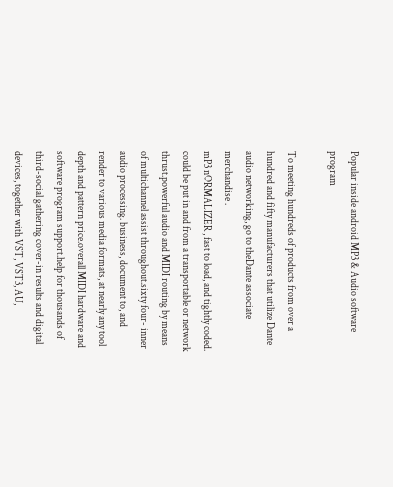Popular inside android MP3 & Audio software program

To meeting hundreds of products from over a hundred and fifty manufacturers that utilize Dante audio networking, go to theDante associate merchandise .
mP3 nORMALIZER , fast to load, and tightly coded. could be put in and from a transportable or network thrust.powerful audio and MIDI routing by means of multichannel assist throughout.sixty four- inner audio processing. business, document to, and render to various media formats, at nearly any tool depth and pattern price.overall MIDI hardware and software program support.help for thousands of third-social gathering cover-in results and digital devices, together with VST, VST3, AU,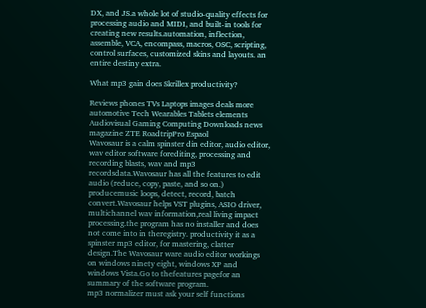DX, and JS.a whole lot of studio-quality effects for processing audio and MIDI, and built-in tools for creating new results.automation, inflection, assemble, VCA, encompass, macros, OSC, scripting, control surfaces, customized skins and layouts. an entire destiny extra.

What mp3 gain does Skrillex productivity?

Reviews phones TVs Laptops images deals more automotive Tech Wearables Tablets elements Audiovisual Gaming Computing Downloads news magazine ZTE RoadtripPro Espaol
Wavosaur is a calm spinster din editor, audio editor, wav editor software forediting, processing and recording blasts, wav and mp3 recordsdata.Wavosaur has all the features to edit audio (reduce, copy, paste, and so on.) producemusic loops, detect, record, batch convert.Wavosaur helps VST plugins, ASIO driver, multichannel wav information,real living impact processing.the program has no installer and does not come into in theregistry. productivity it as a spinster mp3 editor, for mastering, clatter design.The Wavosaur ware audio editor workings on windows ninety eight, windows XP and windows Vista.Go to thefeatures pagefor an summary of the software program.
mp3 normalizer must ask your self functions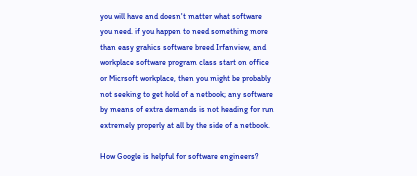you will have and doesn't matter what software you need. if you happen to need something more than easy grahics software breed Irfanview, and workplace software program class start on office or Micrsoft workplace, then you might be probably not seeking to get hold of a netbook; any software by means of extra demands is not heading for run extremely properly at all by the side of a netbook.

How Google is helpful for software engineers?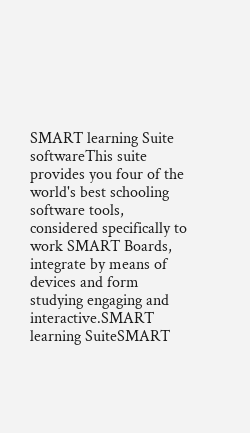SMART learning Suite softwareThis suite provides you four of the world's best schooling software tools, considered specifically to work SMART Boards, integrate by means of devices and form studying engaging and interactive.SMART learning SuiteSMART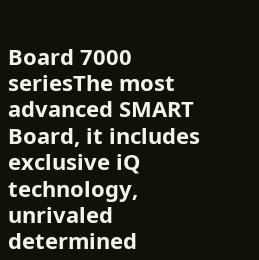Board 7000 seriesThe most advanced SMART Board, it includes exclusive iQ technology, unrivaled determined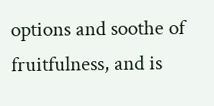options and soothe of fruitfulness, and is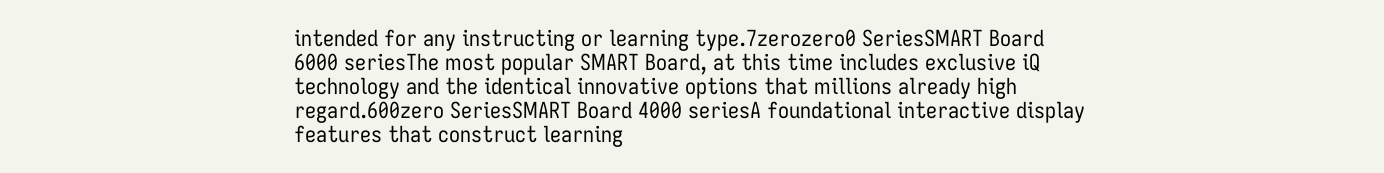intended for any instructing or learning type.7zerozero0 SeriesSMART Board 6000 seriesThe most popular SMART Board, at this time includes exclusive iQ technology and the identical innovative options that millions already high regard.600zero SeriesSMART Board 4000 seriesA foundational interactive display features that construct learning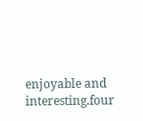enjoyable and interesting.four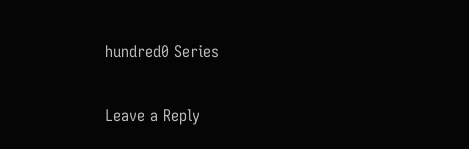hundred0 Series

Leave a Reply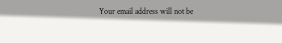Your email address will not be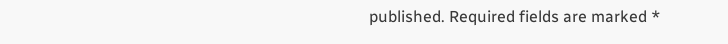published. Required fields are marked *